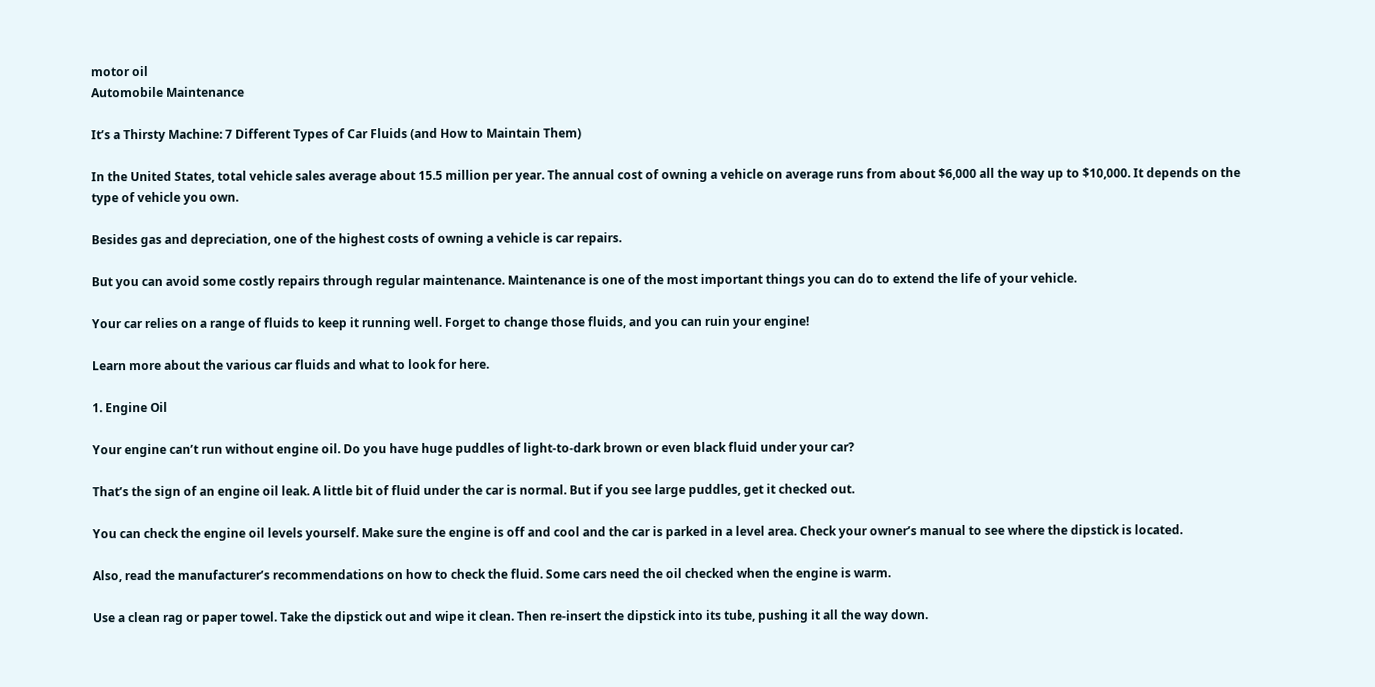motor oil
Automobile Maintenance

It’s a Thirsty Machine: 7 Different Types of Car Fluids (and How to Maintain Them)

In the United States, total vehicle sales average about 15.5 million per year. The annual cost of owning a vehicle on average runs from about $6,000 all the way up to $10,000. It depends on the type of vehicle you own.

Besides gas and depreciation, one of the highest costs of owning a vehicle is car repairs.

But you can avoid some costly repairs through regular maintenance. Maintenance is one of the most important things you can do to extend the life of your vehicle.

Your car relies on a range of fluids to keep it running well. Forget to change those fluids, and you can ruin your engine!

Learn more about the various car fluids and what to look for here.

1. Engine Oil

Your engine can’t run without engine oil. Do you have huge puddles of light-to-dark brown or even black fluid under your car?

That’s the sign of an engine oil leak. A little bit of fluid under the car is normal. But if you see large puddles, get it checked out.

You can check the engine oil levels yourself. Make sure the engine is off and cool and the car is parked in a level area. Check your owner’s manual to see where the dipstick is located.

Also, read the manufacturer’s recommendations on how to check the fluid. Some cars need the oil checked when the engine is warm.

Use a clean rag or paper towel. Take the dipstick out and wipe it clean. Then re-insert the dipstick into its tube, pushing it all the way down.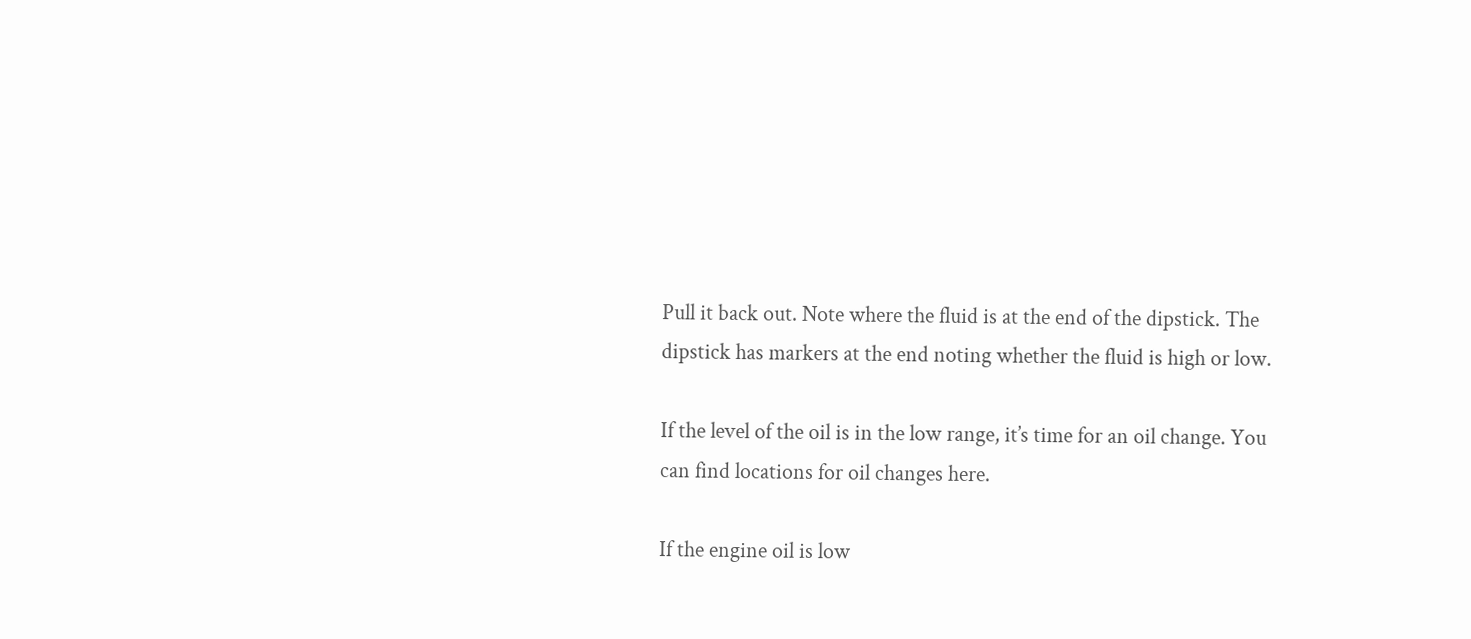Pull it back out. Note where the fluid is at the end of the dipstick. The dipstick has markers at the end noting whether the fluid is high or low.

If the level of the oil is in the low range, it’s time for an oil change. You can find locations for oil changes here.

If the engine oil is low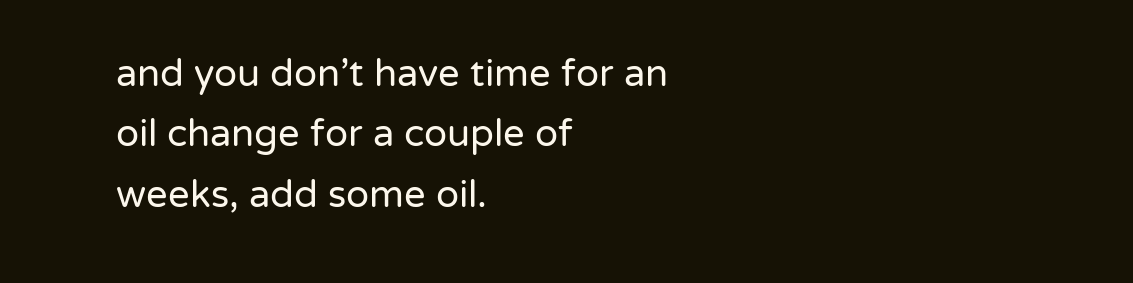and you don’t have time for an oil change for a couple of weeks, add some oil.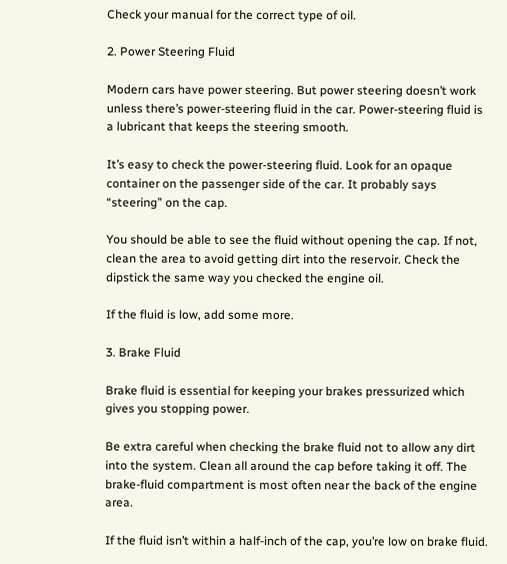Check your manual for the correct type of oil.

2. Power Steering Fluid

Modern cars have power steering. But power steering doesn’t work unless there’s power-steering fluid in the car. Power-steering fluid is a lubricant that keeps the steering smooth.

It’s easy to check the power-steering fluid. Look for an opaque container on the passenger side of the car. It probably says “steering” on the cap.

You should be able to see the fluid without opening the cap. If not, clean the area to avoid getting dirt into the reservoir. Check the dipstick the same way you checked the engine oil.

If the fluid is low, add some more.

3. Brake Fluid

Brake fluid is essential for keeping your brakes pressurized which gives you stopping power.

Be extra careful when checking the brake fluid not to allow any dirt into the system. Clean all around the cap before taking it off. The brake-fluid compartment is most often near the back of the engine area.

If the fluid isn’t within a half-inch of the cap, you’re low on brake fluid.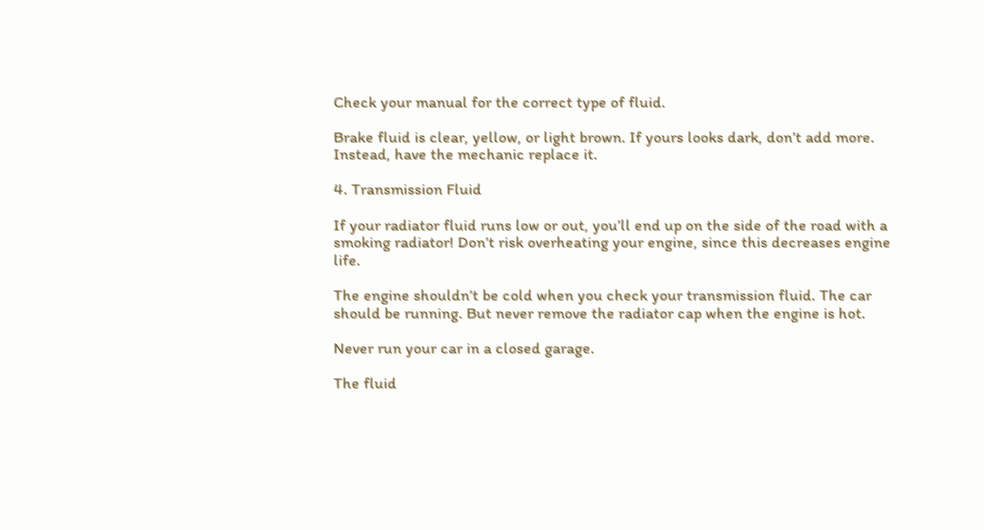Check your manual for the correct type of fluid.

Brake fluid is clear, yellow, or light brown. If yours looks dark, don’t add more. Instead, have the mechanic replace it.

4. Transmission Fluid

If your radiator fluid runs low or out, you’ll end up on the side of the road with a smoking radiator! Don’t risk overheating your engine, since this decreases engine life.

The engine shouldn’t be cold when you check your transmission fluid. The car should be running. But never remove the radiator cap when the engine is hot.

Never run your car in a closed garage.

The fluid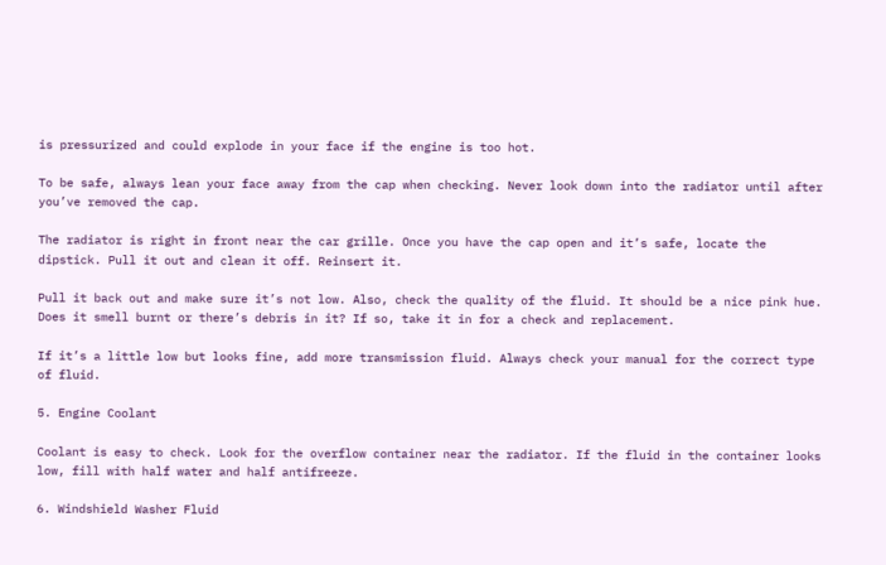is pressurized and could explode in your face if the engine is too hot.

To be safe, always lean your face away from the cap when checking. Never look down into the radiator until after you’ve removed the cap.

The radiator is right in front near the car grille. Once you have the cap open and it’s safe, locate the dipstick. Pull it out and clean it off. Reinsert it.

Pull it back out and make sure it’s not low. Also, check the quality of the fluid. It should be a nice pink hue. Does it smell burnt or there’s debris in it? If so, take it in for a check and replacement.

If it’s a little low but looks fine, add more transmission fluid. Always check your manual for the correct type of fluid.

5. Engine Coolant

Coolant is easy to check. Look for the overflow container near the radiator. If the fluid in the container looks low, fill with half water and half antifreeze.

6. Windshield Washer Fluid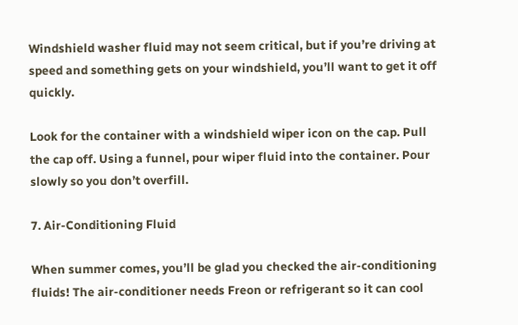Windshield washer fluid may not seem critical, but if you’re driving at speed and something gets on your windshield, you’ll want to get it off quickly.

Look for the container with a windshield wiper icon on the cap. Pull the cap off. Using a funnel, pour wiper fluid into the container. Pour slowly so you don’t overfill.

7. Air-Conditioning Fluid

When summer comes, you’ll be glad you checked the air-conditioning fluids! The air-conditioner needs Freon or refrigerant so it can cool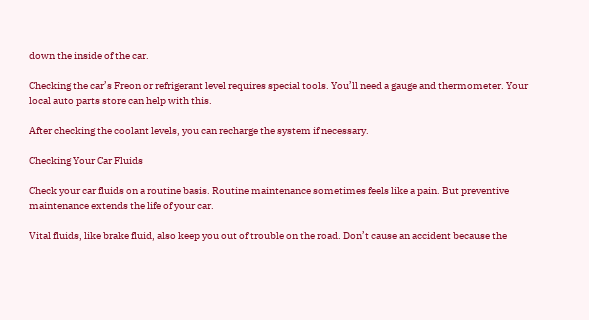down the inside of the car.

Checking the car’s Freon or refrigerant level requires special tools. You’ll need a gauge and thermometer. Your local auto parts store can help with this.

After checking the coolant levels, you can recharge the system if necessary.

Checking Your Car Fluids

Check your car fluids on a routine basis. Routine maintenance sometimes feels like a pain. But preventive maintenance extends the life of your car.

Vital fluids, like brake fluid, also keep you out of trouble on the road. Don’t cause an accident because the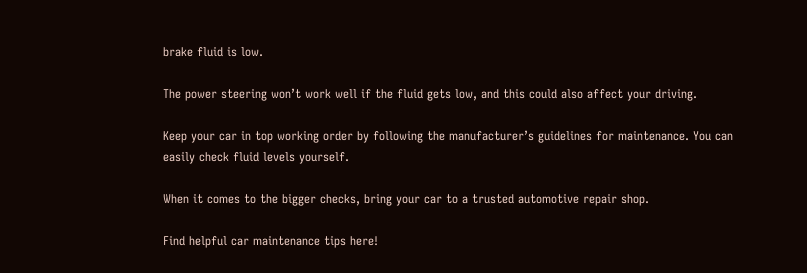brake fluid is low.

The power steering won’t work well if the fluid gets low, and this could also affect your driving.

Keep your car in top working order by following the manufacturer’s guidelines for maintenance. You can easily check fluid levels yourself.

When it comes to the bigger checks, bring your car to a trusted automotive repair shop.

Find helpful car maintenance tips here!